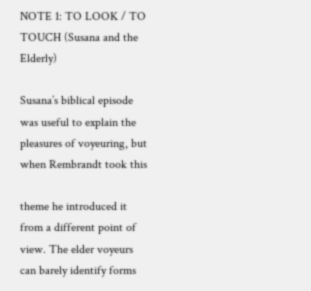NOTE 1: TO LOOK / TO TOUCH (Susana and the Elderly)

Susana’s biblical episode was useful to explain the pleasures of voyeuring, but when Rembrandt took this

theme he introduced it from a different point of view. The elder voyeurs can barely identify forms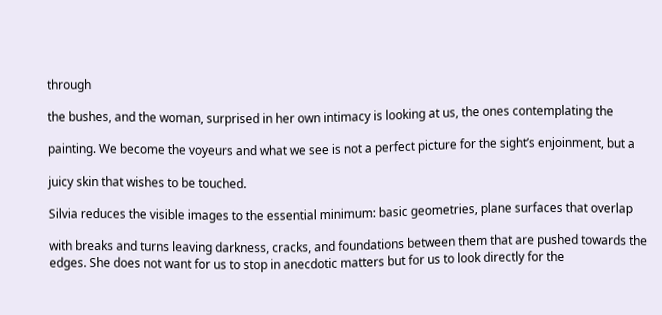through

the bushes, and the woman, surprised in her own intimacy is looking at us, the ones contemplating the

painting. We become the voyeurs and what we see is not a perfect picture for the sight’s enjoinment, but a

juicy skin that wishes to be touched.

Silvia reduces the visible images to the essential minimum: basic geometries, plane surfaces that overlap

with breaks and turns leaving darkness, cracks, and foundations between them that are pushed towards the edges. She does not want for us to stop in anecdotic matters but for us to look directly for the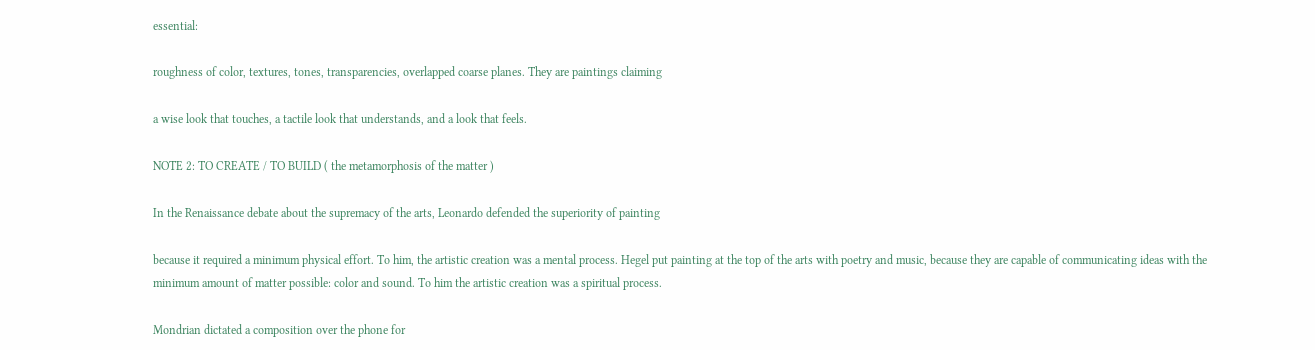essential:

roughness of color, textures, tones, transparencies, overlapped coarse planes. They are paintings claiming

a wise look that touches, a tactile look that understands, and a look that feels.

NOTE 2: TO CREATE / TO BUILD ( the metamorphosis of the matter )

In the Renaissance debate about the supremacy of the arts, Leonardo defended the superiority of painting

because it required a minimum physical effort. To him, the artistic creation was a mental process. Hegel put painting at the top of the arts with poetry and music, because they are capable of communicating ideas with the minimum amount of matter possible: color and sound. To him the artistic creation was a spiritual process.

Mondrian dictated a composition over the phone for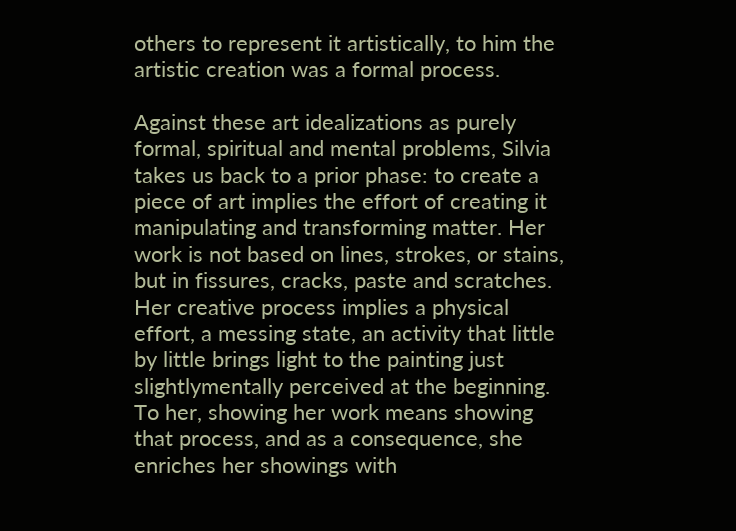others to represent it artistically, to him the artistic creation was a formal process.

Against these art idealizations as purely formal, spiritual and mental problems, Silvia takes us back to a prior phase: to create a piece of art implies the effort of creating it manipulating and transforming matter. Her work is not based on lines, strokes, or stains, but in fissures, cracks, paste and scratches. Her creative process implies a physical effort, a messing state, an activity that little by little brings light to the painting just slightlymentally perceived at the beginning. To her, showing her work means showing that process, and as a consequence, she enriches her showings with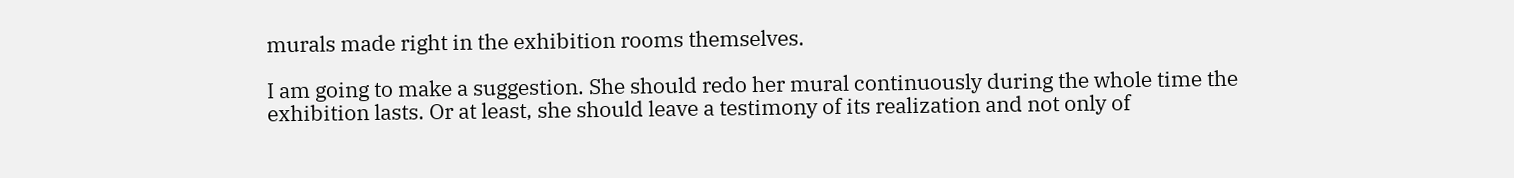murals made right in the exhibition rooms themselves.

I am going to make a suggestion. She should redo her mural continuously during the whole time the exhibition lasts. Or at least, she should leave a testimony of its realization and not only of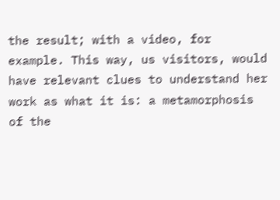the result; with a video, for example. This way, us visitors, would have relevant clues to understand her work as what it is: a metamorphosis of the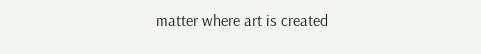matter where art is created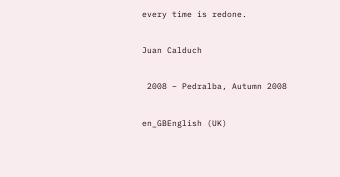every time is redone.

Juan Calduch

 2008 – Pedralba, Autumn 2008

en_GBEnglish (UK)